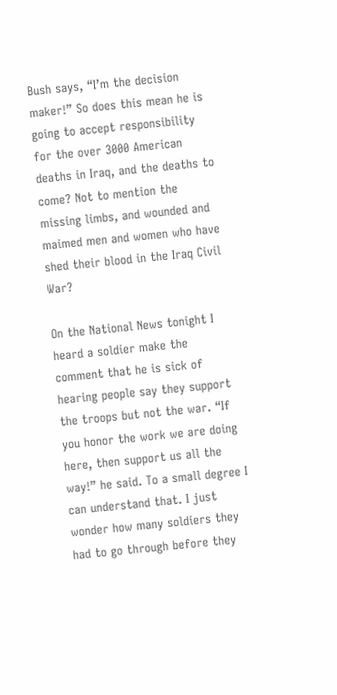Bush says, “I’m the decision maker!” So does this mean he is going to accept responsibility for the over 3000 American deaths in Iraq, and the deaths to come? Not to mention the missing limbs, and wounded and maimed men and women who have shed their blood in the Iraq Civil War?

On the National News tonight I heard a soldier make the comment that he is sick of hearing people say they support the troops but not the war. “If you honor the work we are doing here, then support us all the way!” he said. To a small degree I can understand that. I just wonder how many soldiers they had to go through before they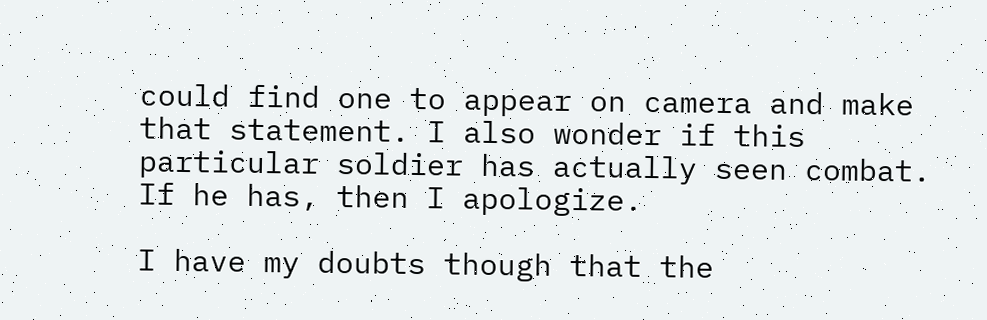could find one to appear on camera and make that statement. I also wonder if this particular soldier has actually seen combat. If he has, then I apologize.

I have my doubts though that the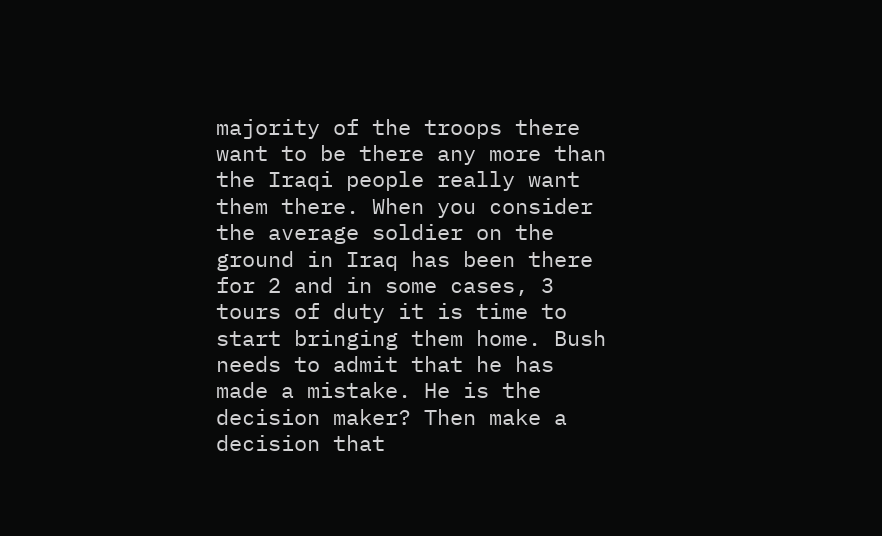majority of the troops there want to be there any more than the Iraqi people really want them there. When you consider the average soldier on the ground in Iraq has been there for 2 and in some cases, 3 tours of duty it is time to start bringing them home. Bush needs to admit that he has made a mistake. He is the decision maker? Then make a decision that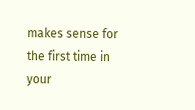makes sense for the first time in your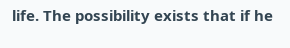life. The possibility exists that if he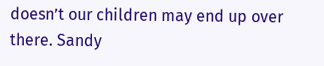doesn’t our children may end up over there. Sandy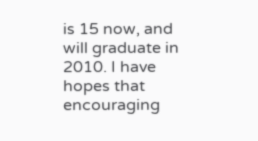is 15 now, and will graduate in 2010. I have hopes that encouraging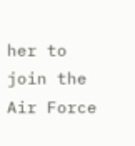her to join the Air Force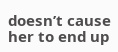doesn’t cause her to end up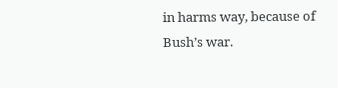in harms way, because of Bush’s war.